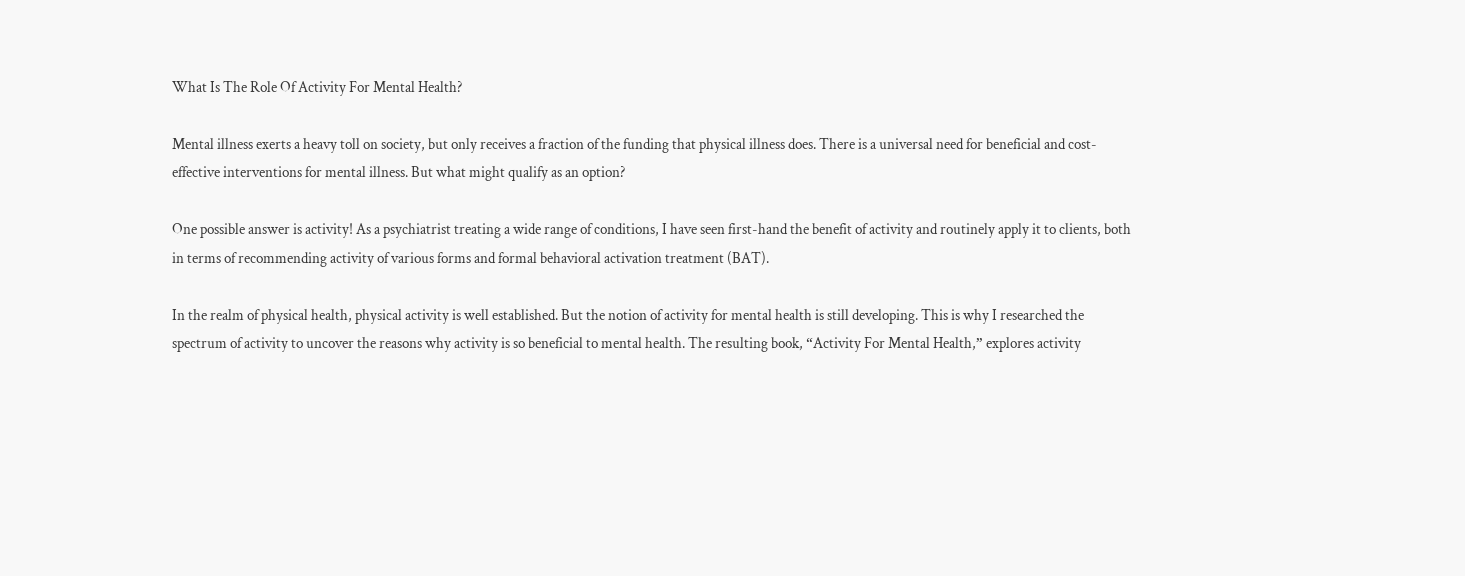What Is The Role Of Activity For Mental Health?

Mental illness exerts a heavy toll on society, but only receives a fraction of the funding that physical illness does. There is a universal need for beneficial and cost-effective interventions for mental illness. But what might qualify as an option?

One possible answer is activity! As a psychiatrist treating a wide range of conditions, I have seen first-hand the benefit of activity and routinely apply it to clients, both in terms of recommending activity of various forms and formal behavioral activation treatment (BAT).

In the realm of physical health, physical activity is well established. But the notion of activity for mental health is still developing. This is why I researched the spectrum of activity to uncover the reasons why activity is so beneficial to mental health. The resulting book, “Activity For Mental Health,” explores activity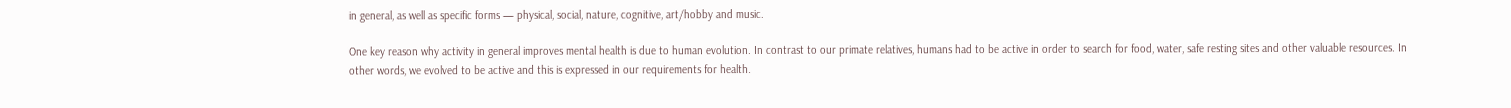in general, as well as specific forms — physical, social, nature, cognitive, art/hobby and music.

One key reason why activity in general improves mental health is due to human evolution. In contrast to our primate relatives, humans had to be active in order to search for food, water, safe resting sites and other valuable resources. In other words, we evolved to be active and this is expressed in our requirements for health.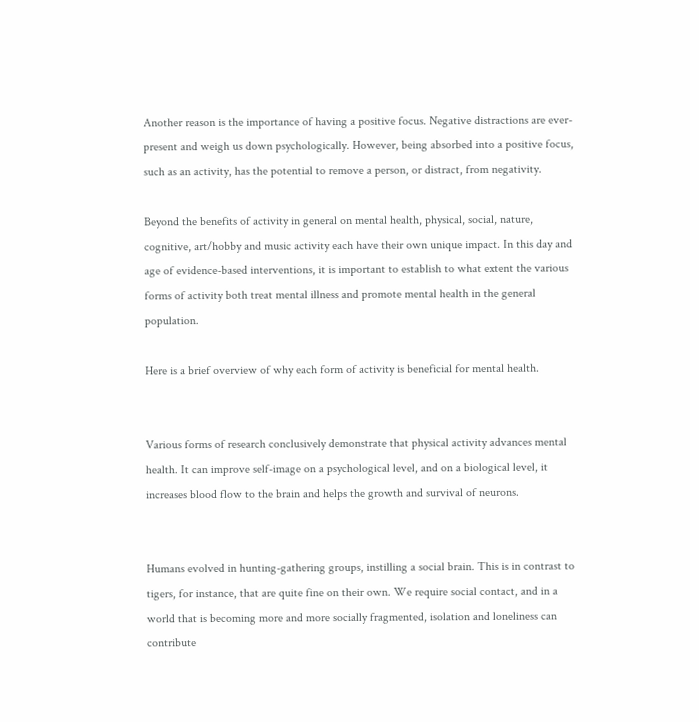Another reason is the importance of having a positive focus. Negative distractions are ever-present and weigh us down psychologically. However, being absorbed into a positive focus, such as an activity, has the potential to remove a person, or distract, from negativity.

Beyond the benefits of activity in general on mental health, physical, social, nature, cognitive, art/hobby and music activity each have their own unique impact. In this day and age of evidence-based interventions, it is important to establish to what extent the various forms of activity both treat mental illness and promote mental health in the general population.

Here is a brief overview of why each form of activity is beneficial for mental health.


Various forms of research conclusively demonstrate that physical activity advances mental health. It can improve self-image on a psychological level, and on a biological level, it increases blood flow to the brain and helps the growth and survival of neurons.


Humans evolved in hunting-gathering groups, instilling a social brain. This is in contrast to tigers, for instance, that are quite fine on their own. We require social contact, and in a world that is becoming more and more socially fragmented, isolation and loneliness can contribute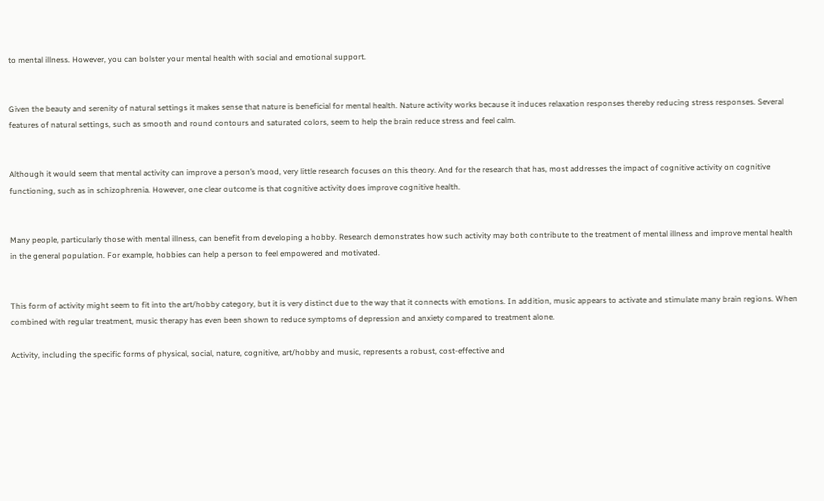to mental illness. However, you can bolster your mental health with social and emotional support.


Given the beauty and serenity of natural settings it makes sense that nature is beneficial for mental health. Nature activity works because it induces relaxation responses thereby reducing stress responses. Several features of natural settings, such as smooth and round contours and saturated colors, seem to help the brain reduce stress and feel calm.


Although it would seem that mental activity can improve a person’s mood, very little research focuses on this theory. And for the research that has, most addresses the impact of cognitive activity on cognitive functioning, such as in schizophrenia. However, one clear outcome is that cognitive activity does improve cognitive health.


Many people, particularly those with mental illness, can benefit from developing a hobby. Research demonstrates how such activity may both contribute to the treatment of mental illness and improve mental health in the general population. For example, hobbies can help a person to feel empowered and motivated.


This form of activity might seem to fit into the art/hobby category, but it is very distinct due to the way that it connects with emotions. In addition, music appears to activate and stimulate many brain regions. When combined with regular treatment, music therapy has even been shown to reduce symptoms of depression and anxiety compared to treatment alone.

Activity, including the specific forms of physical, social, nature, cognitive, art/hobby and music, represents a robust, cost-effective and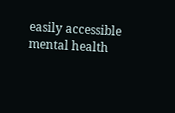easily accessible mental health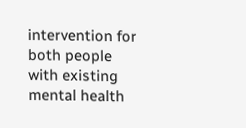intervention for both people with existing mental health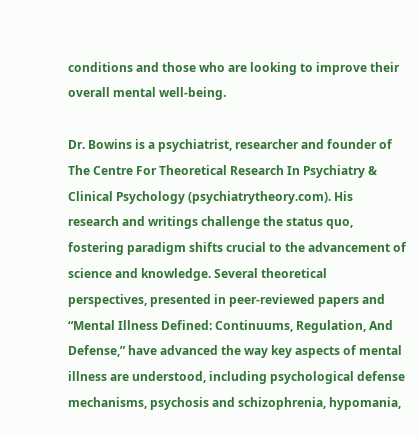conditions and those who are looking to improve their overall mental well-being.

Dr. Bowins is a psychiatrist, researcher and founder of The Centre For Theoretical Research In Psychiatry & Clinical Psychology (psychiatrytheory.com). His research and writings challenge the status quo, fostering paradigm shifts crucial to the advancement of science and knowledge. Several theoretical perspectives, presented in peer-reviewed papers and “Mental Illness Defined: Continuums, Regulation, And Defense,” have advanced the way key aspects of mental illness are understood, including psychological defense mechanisms, psychosis and schizophrenia, hypomania,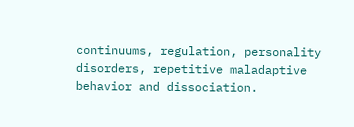continuums, regulation, personality disorders, repetitive maladaptive behavior and dissociation.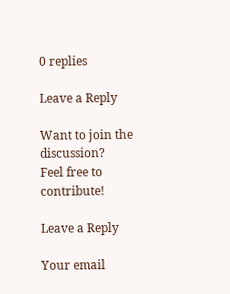0 replies

Leave a Reply

Want to join the discussion?
Feel free to contribute!

Leave a Reply

Your email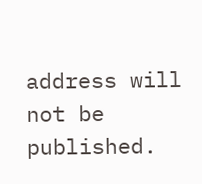address will not be published.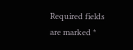Required fields are marked *